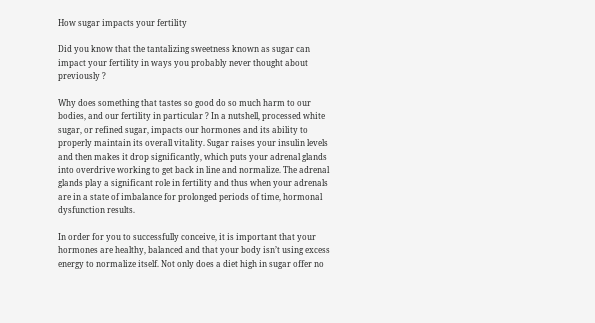How sugar impacts your fertility

Did you know that the tantalizing sweetness known as sugar can impact your fertility in ways you probably never thought about previously ?

Why does something that tastes so good do so much harm to our bodies, and our fertility in particular ? In a nutshell, processed white sugar, or refined sugar, impacts our hormones and its ability to properly maintain its overall vitality. Sugar raises your insulin levels and then makes it drop significantly, which puts your adrenal glands into overdrive working to get back in line and normalize. The adrenal glands play a significant role in fertility and thus when your adrenals are in a state of imbalance for prolonged periods of time, hormonal dysfunction results.

In order for you to successfully conceive, it is important that your hormones are healthy, balanced and that your body isn’t using excess energy to normalize itself. Not only does a diet high in sugar offer no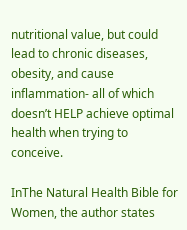nutritional value, but could lead to chronic diseases, obesity, and cause inflammation- all of which doesn’t HELP achieve optimal health when trying to conceive.

InThe Natural Health Bible for Women, the author states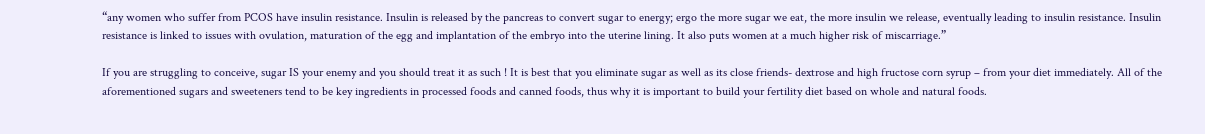“any women who suffer from PCOS have insulin resistance. Insulin is released by the pancreas to convert sugar to energy; ergo the more sugar we eat, the more insulin we release, eventually leading to insulin resistance. Insulin resistance is linked to issues with ovulation, maturation of the egg and implantation of the embryo into the uterine lining. It also puts women at a much higher risk of miscarriage.”

If you are struggling to conceive, sugar IS your enemy and you should treat it as such ! It is best that you eliminate sugar as well as its close friends- dextrose and high fructose corn syrup – from your diet immediately. All of the aforementioned sugars and sweeteners tend to be key ingredients in processed foods and canned foods, thus why it is important to build your fertility diet based on whole and natural foods.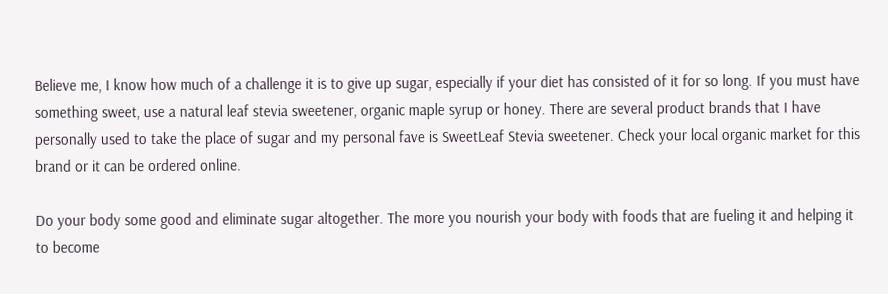Believe me, I know how much of a challenge it is to give up sugar, especially if your diet has consisted of it for so long. If you must have something sweet, use a natural leaf stevia sweetener, organic maple syrup or honey. There are several product brands that I have personally used to take the place of sugar and my personal fave is SweetLeaf Stevia sweetener. Check your local organic market for this brand or it can be ordered online.

Do your body some good and eliminate sugar altogether. The more you nourish your body with foods that are fueling it and helping it to become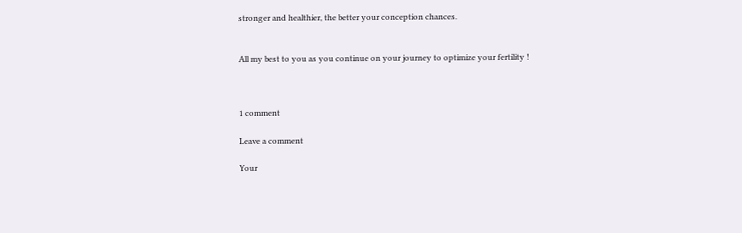stronger and healthier, the better your conception chances.


All my best to you as you continue on your journey to optimize your fertility !



1 comment

Leave a comment

Your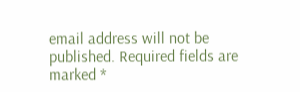email address will not be published. Required fields are marked *